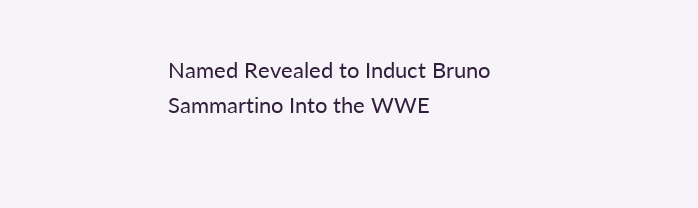Named Revealed to Induct Bruno Sammartino Into the WWE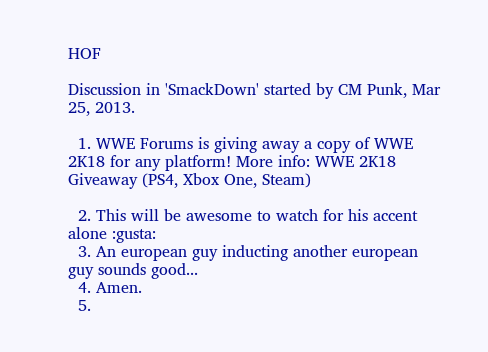HOF

Discussion in 'SmackDown' started by CM Punk, Mar 25, 2013.

  1. WWE Forums is giving away a copy of WWE 2K18 for any platform! More info: WWE 2K18 Giveaway (PS4, Xbox One, Steam)

  2. This will be awesome to watch for his accent alone :gusta:
  3. An european guy inducting another european guy sounds good...
  4. Amen.
  5.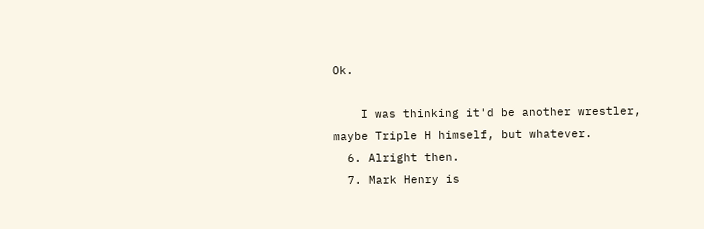Ok.

    I was thinking it'd be another wrestler, maybe Triple H himself, but whatever.
  6. Alright then.
  7. Mark Henry is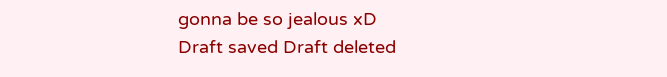gonna be so jealous xD
Draft saved Draft deleted